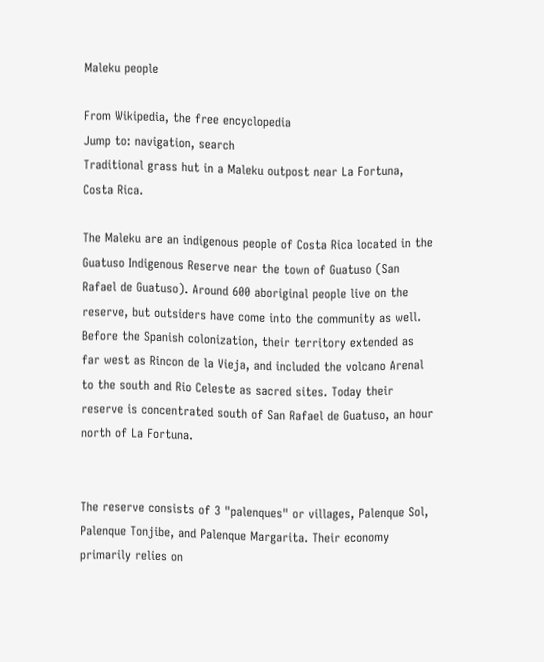Maleku people

From Wikipedia, the free encyclopedia
Jump to: navigation, search
Traditional grass hut in a Maleku outpost near La Fortuna, Costa Rica.

The Maleku are an indigenous people of Costa Rica located in the Guatuso Indigenous Reserve near the town of Guatuso (San Rafael de Guatuso). Around 600 aboriginal people live on the reserve, but outsiders have come into the community as well. Before the Spanish colonization, their territory extended as far west as Rincon de la Vieja, and included the volcano Arenal to the south and Rio Celeste as sacred sites. Today their reserve is concentrated south of San Rafael de Guatuso, an hour north of La Fortuna.


The reserve consists of 3 "palenques" or villages, Palenque Sol, Palenque Tonjibe, and Palenque Margarita. Their economy primarily relies on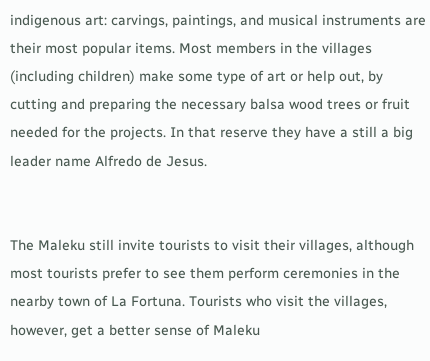indigenous art: carvings, paintings, and musical instruments are their most popular items. Most members in the villages (including children) make some type of art or help out, by cutting and preparing the necessary balsa wood trees or fruit needed for the projects. In that reserve they have a still a big leader name Alfredo de Jesus.


The Maleku still invite tourists to visit their villages, although most tourists prefer to see them perform ceremonies in the nearby town of La Fortuna. Tourists who visit the villages, however, get a better sense of Maleku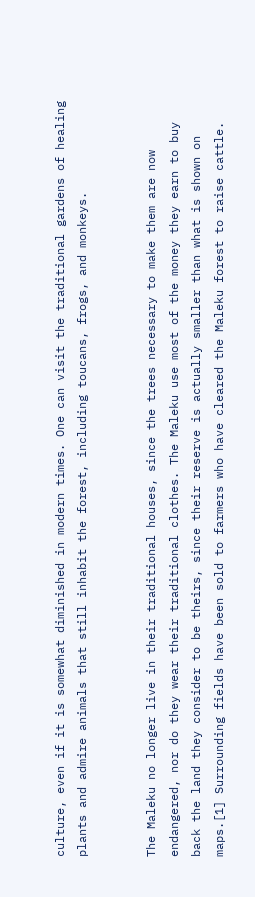culture, even if it is somewhat diminished in modern times. One can visit the traditional gardens of healing plants and admire animals that still inhabit the forest, including toucans, frogs, and monkeys.


The Maleku no longer live in their traditional houses, since the trees necessary to make them are now endangered, nor do they wear their traditional clothes. The Maleku use most of the money they earn to buy back the land they consider to be theirs, since their reserve is actually smaller than what is shown on maps.[1] Surrounding fields have been sold to farmers who have cleared the Maleku forest to raise cattle.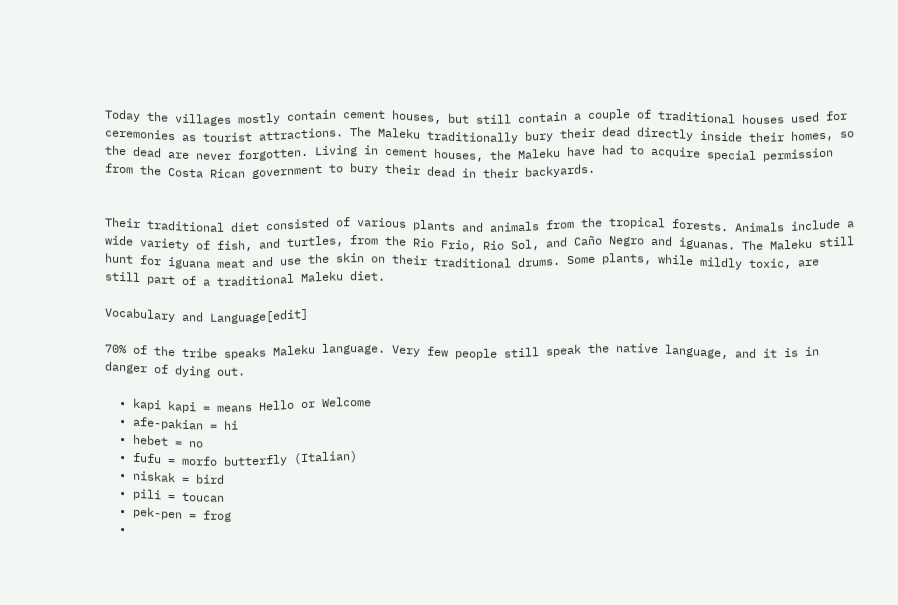Today the villages mostly contain cement houses, but still contain a couple of traditional houses used for ceremonies as tourist attractions. The Maleku traditionally bury their dead directly inside their homes, so the dead are never forgotten. Living in cement houses, the Maleku have had to acquire special permission from the Costa Rican government to bury their dead in their backyards.


Their traditional diet consisted of various plants and animals from the tropical forests. Animals include a wide variety of fish, and turtles, from the Rio Frio, Rio Sol, and Caño Negro and iguanas. The Maleku still hunt for iguana meat and use the skin on their traditional drums. Some plants, while mildly toxic, are still part of a traditional Maleku diet.

Vocabulary and Language[edit]

70% of the tribe speaks Maleku language. Very few people still speak the native language, and it is in danger of dying out.

  • kapi kapi = means Hello or Welcome
  • afe-pakian = hi
  • hebet = no
  • fufu = morfo butterfly (Italian)
  • niskak = bird
  • pili = toucan
  • pek-pen = frog
  •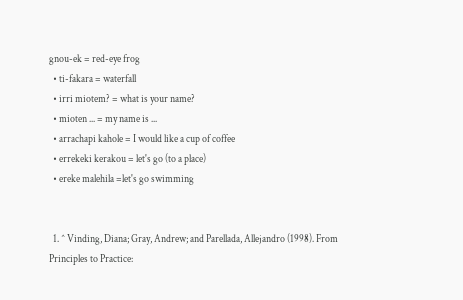gnou-ek = red-eye frog
  • ti-fakara = waterfall
  • irri miotem? = what is your name?
  • mioten ... = my name is ...
  • arrachapi kahole = I would like a cup of coffee
  • errekeki kerakou = let's go (to a place)
  • ereke malehila =let's go swimming


  1. ^ Vinding, Diana; Gray, Andrew; and Parellada, Allejandro (1998). From Principles to Practice: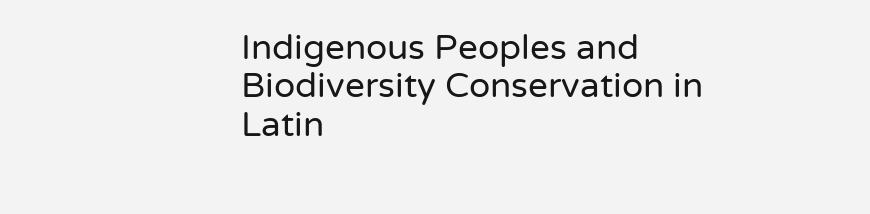Indigenous Peoples and Biodiversity Conservation in Latin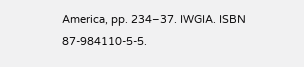America, pp. 234–37. IWGIA. ISBN 87-984110-5-5.